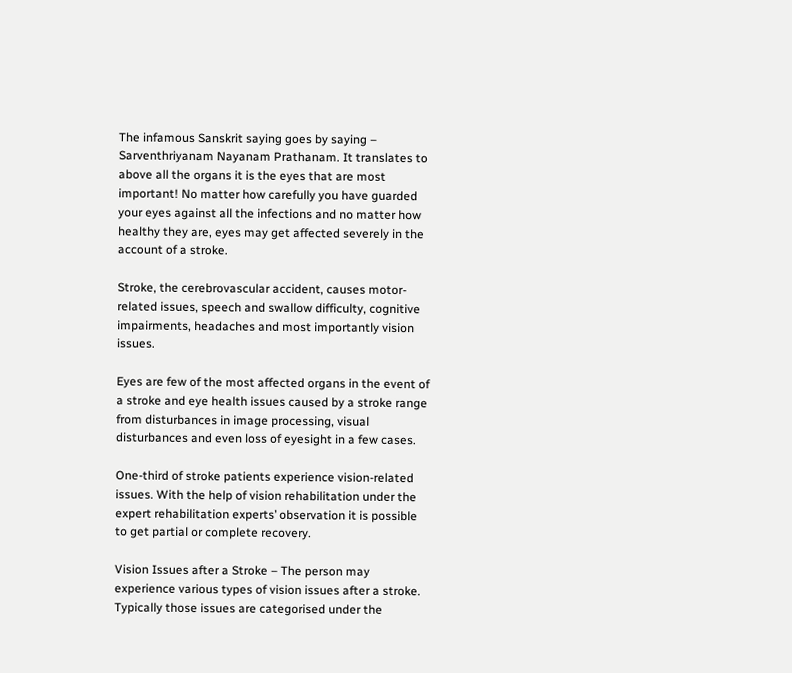The infamous Sanskrit saying goes by saying – Sarventhriyanam Nayanam Prathanam. It translates to above all the organs it is the eyes that are most important! No matter how carefully you have guarded your eyes against all the infections and no matter how healthy they are, eyes may get affected severely in the account of a stroke.

Stroke, the cerebrovascular accident, causes motor-related issues, speech and swallow difficulty, cognitive impairments, headaches and most importantly vision issues.

Eyes are few of the most affected organs in the event of a stroke and eye health issues caused by a stroke range from disturbances in image processing, visual disturbances and even loss of eyesight in a few cases.

One-third of stroke patients experience vision-related issues. With the help of vision rehabilitation under the expert rehabilitation experts’ observation it is possible to get partial or complete recovery.

Vision Issues after a Stroke – The person may experience various types of vision issues after a stroke. Typically those issues are categorised under the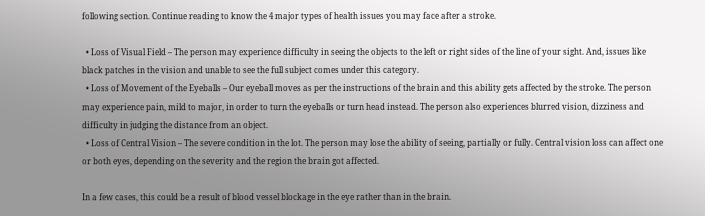following section. Continue reading to know the 4 major types of health issues you may face after a stroke.

  • Loss of Visual Field – The person may experience difficulty in seeing the objects to the left or right sides of the line of your sight. And, issues like black patches in the vision and unable to see the full subject comes under this category.
  • Loss of Movement of the Eyeballs – Our eyeball moves as per the instructions of the brain and this ability gets affected by the stroke. The person may experience pain, mild to major, in order to turn the eyeballs or turn head instead. The person also experiences blurred vision, dizziness and difficulty in judging the distance from an object.
  • Loss of Central Vision – The severe condition in the lot. The person may lose the ability of seeing, partially or fully. Central vision loss can affect one or both eyes, depending on the severity and the region the brain got affected.

In a few cases, this could be a result of blood vessel blockage in the eye rather than in the brain.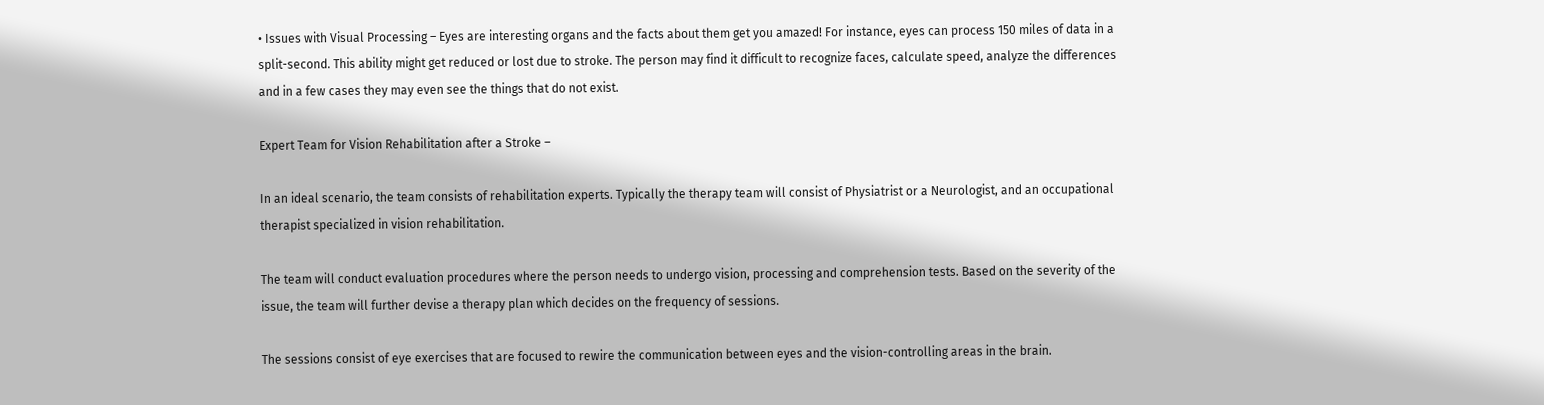• Issues with Visual Processing – Eyes are interesting organs and the facts about them get you amazed! For instance, eyes can process 150 miles of data in a split-second. This ability might get reduced or lost due to stroke. The person may find it difficult to recognize faces, calculate speed, analyze the differences and in a few cases they may even see the things that do not exist.

Expert Team for Vision Rehabilitation after a Stroke –

In an ideal scenario, the team consists of rehabilitation experts. Typically the therapy team will consist of Physiatrist or a Neurologist, and an occupational therapist specialized in vision rehabilitation.

The team will conduct evaluation procedures where the person needs to undergo vision, processing and comprehension tests. Based on the severity of the issue, the team will further devise a therapy plan which decides on the frequency of sessions.

The sessions consist of eye exercises that are focused to rewire the communication between eyes and the vision-controlling areas in the brain.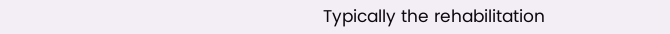Typically the rehabilitation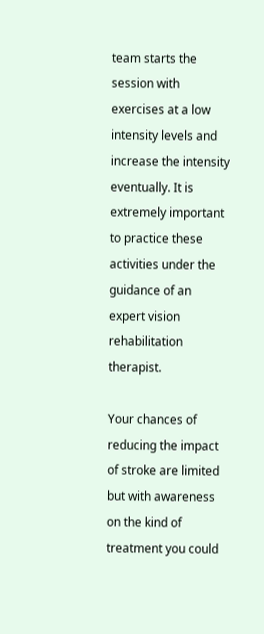team starts the session with exercises at a low intensity levels and increase the intensity eventually. It is extremely important to practice these activities under the guidance of an expert vision rehabilitation therapist.

Your chances of reducing the impact of stroke are limited but with awareness on the kind of treatment you could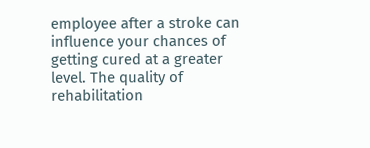employee after a stroke can influence your chances of getting cured at a greater level. The quality of rehabilitation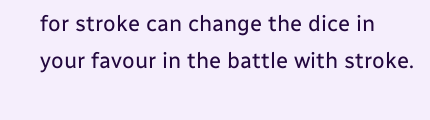for stroke can change the dice in your favour in the battle with stroke.